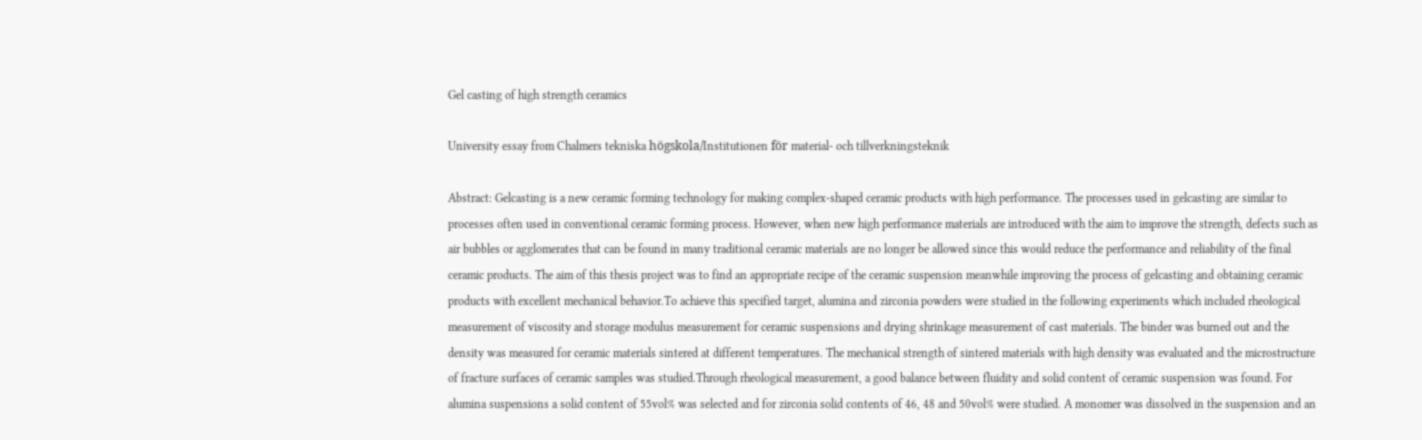Gel casting of high strength ceramics

University essay from Chalmers tekniska högskola/Institutionen för material- och tillverkningsteknik

Abstract: Gelcasting is a new ceramic forming technology for making complex-shaped ceramic products with high performance. The processes used in gelcasting are similar to processes often used in conventional ceramic forming process. However, when new high performance materials are introduced with the aim to improve the strength, defects such as air bubbles or agglomerates that can be found in many traditional ceramic materials are no longer be allowed since this would reduce the performance and reliability of the final ceramic products. The aim of this thesis project was to find an appropriate recipe of the ceramic suspension meanwhile improving the process of gelcasting and obtaining ceramic products with excellent mechanical behavior.To achieve this specified target, alumina and zirconia powders were studied in the following experiments which included rheological measurement of viscosity and storage modulus measurement for ceramic suspensions and drying shrinkage measurement of cast materials. The binder was burned out and the density was measured for ceramic materials sintered at different temperatures. The mechanical strength of sintered materials with high density was evaluated and the microstructure of fracture surfaces of ceramic samples was studied.Through rheological measurement, a good balance between fluidity and solid content of ceramic suspension was found. For alumina suspensions a solid content of 55vol% was selected and for zirconia solid contents of 46, 48 and 50vol% were studied. A monomer was dissolved in the suspension and an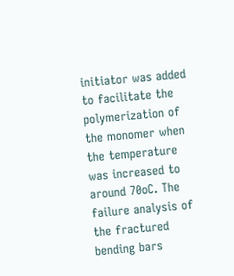initiator was added to facilitate the polymerization of the monomer when the temperature was increased to around 70oC. The failure analysis of the fractured bending bars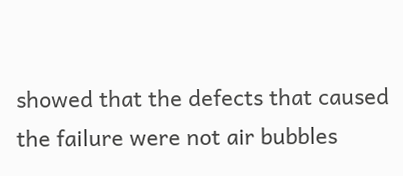showed that the defects that caused the failure were not air bubbles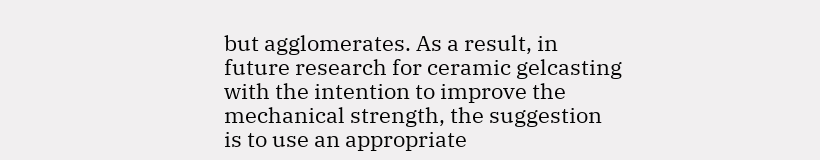but agglomerates. As a result, in future research for ceramic gelcasting with the intention to improve the mechanical strength, the suggestion is to use an appropriate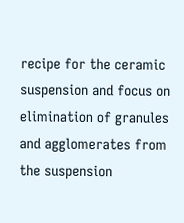recipe for the ceramic suspension and focus on elimination of granules and agglomerates from the suspension